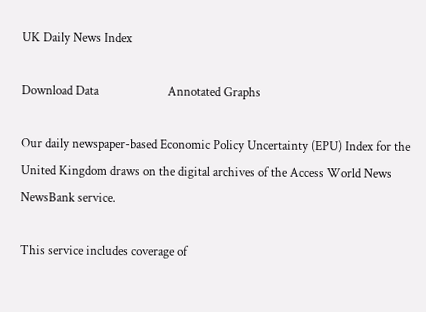UK Daily News Index

Download Data                       Annotated Graphs

Our daily newspaper-based Economic Policy Uncertainty (EPU) Index for the United Kingdom draws on the digital archives of the Access World News NewsBank service.

This service includes coverage of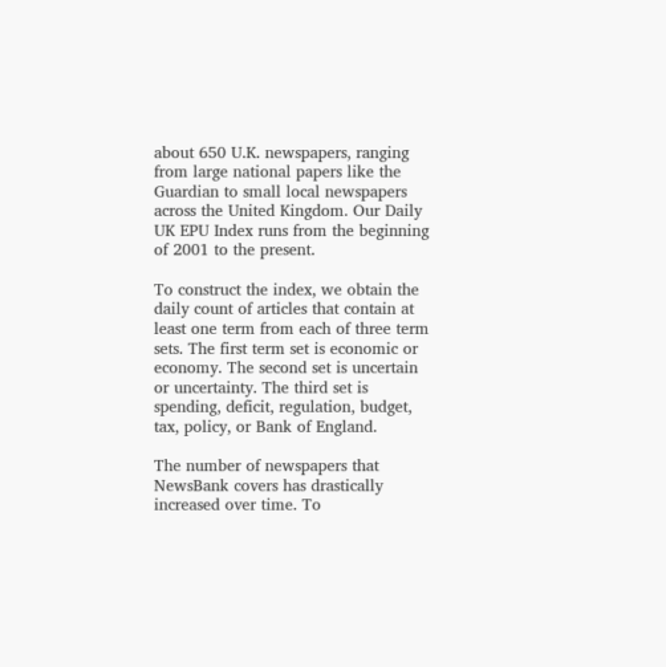about 650 U.K. newspapers, ranging from large national papers like the Guardian to small local newspapers across the United Kingdom. Our Daily UK EPU Index runs from the beginning of 2001 to the present.

To construct the index, we obtain the daily count of articles that contain at least one term from each of three term sets. The first term set is economic or economy. The second set is uncertain or uncertainty. The third set is spending, deficit, regulation, budget, tax, policy, or Bank of England.

The number of newspapers that NewsBank covers has drastically increased over time. To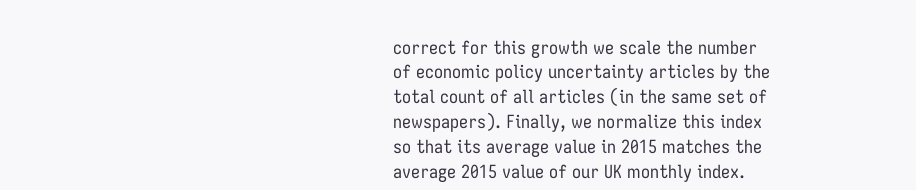correct for this growth we scale the number of economic policy uncertainty articles by the total count of all articles (in the same set of newspapers). Finally, we normalize this index so that its average value in 2015 matches the average 2015 value of our UK monthly index.